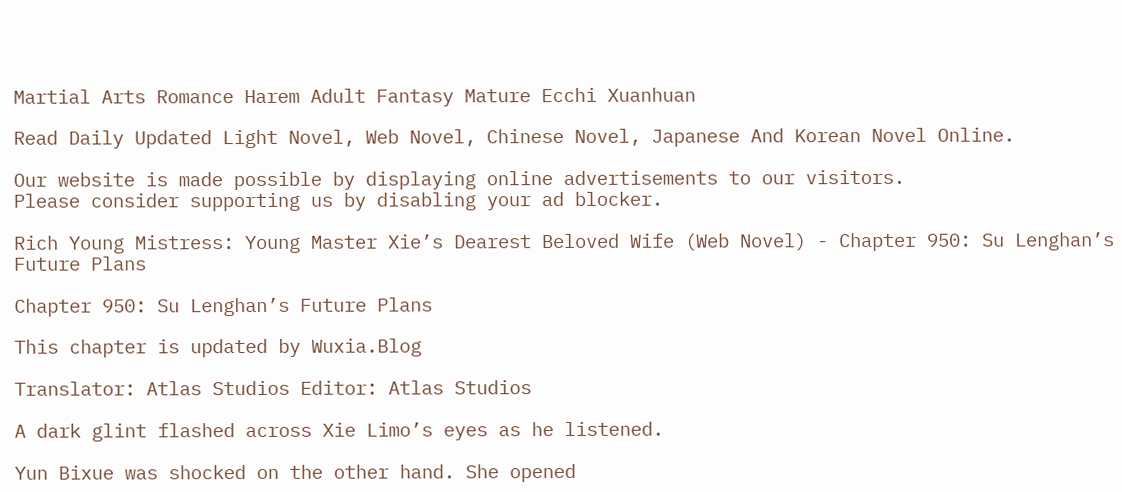Martial Arts Romance Harem Adult Fantasy Mature Ecchi Xuanhuan

Read Daily Updated Light Novel, Web Novel, Chinese Novel, Japanese And Korean Novel Online.

Our website is made possible by displaying online advertisements to our visitors.
Please consider supporting us by disabling your ad blocker.

Rich Young Mistress: Young Master Xie’s Dearest Beloved Wife (Web Novel) - Chapter 950: Su Lenghan’s Future Plans

Chapter 950: Su Lenghan’s Future Plans

This chapter is updated by Wuxia.Blog

Translator: Atlas Studios Editor: Atlas Studios

A dark glint flashed across Xie Limo’s eyes as he listened.

Yun Bixue was shocked on the other hand. She opened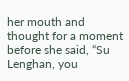her mouth and thought for a moment before she said, “Su Lenghan, you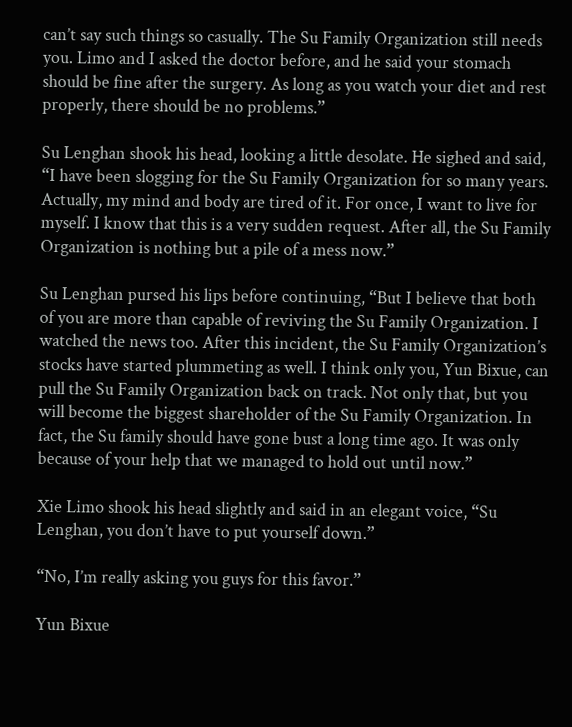can’t say such things so casually. The Su Family Organization still needs you. Limo and I asked the doctor before, and he said your stomach should be fine after the surgery. As long as you watch your diet and rest properly, there should be no problems.”

Su Lenghan shook his head, looking a little desolate. He sighed and said, “I have been slogging for the Su Family Organization for so many years. Actually, my mind and body are tired of it. For once, I want to live for myself. I know that this is a very sudden request. After all, the Su Family Organization is nothing but a pile of a mess now.”

Su Lenghan pursed his lips before continuing, “But I believe that both of you are more than capable of reviving the Su Family Organization. I watched the news too. After this incident, the Su Family Organization’s stocks have started plummeting as well. I think only you, Yun Bixue, can pull the Su Family Organization back on track. Not only that, but you will become the biggest shareholder of the Su Family Organization. In fact, the Su family should have gone bust a long time ago. It was only because of your help that we managed to hold out until now.”

Xie Limo shook his head slightly and said in an elegant voice, “Su Lenghan, you don’t have to put yourself down.”

“No, I’m really asking you guys for this favor.”

Yun Bixue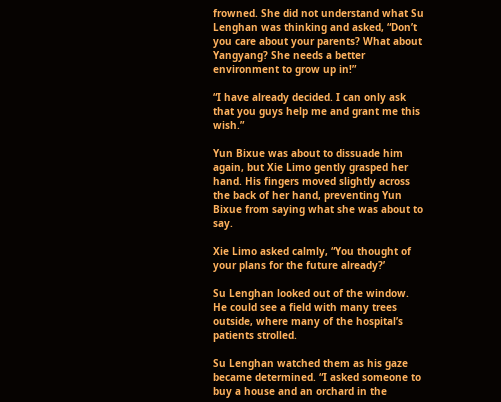frowned. She did not understand what Su Lenghan was thinking and asked, “Don’t you care about your parents? What about Yangyang? She needs a better environment to grow up in!”

“I have already decided. I can only ask that you guys help me and grant me this wish.”

Yun Bixue was about to dissuade him again, but Xie Limo gently grasped her hand. His fingers moved slightly across the back of her hand, preventing Yun Bixue from saying what she was about to say.

Xie Limo asked calmly, “You thought of your plans for the future already?’

Su Lenghan looked out of the window. He could see a field with many trees outside, where many of the hospital’s patients strolled.

Su Lenghan watched them as his gaze became determined. “I asked someone to buy a house and an orchard in the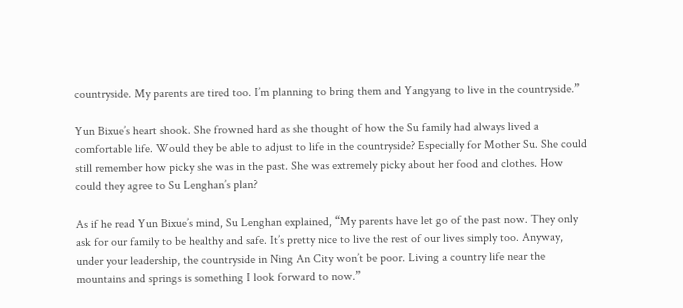countryside. My parents are tired too. I’m planning to bring them and Yangyang to live in the countryside.”

Yun Bixue’s heart shook. She frowned hard as she thought of how the Su family had always lived a comfortable life. Would they be able to adjust to life in the countryside? Especially for Mother Su. She could still remember how picky she was in the past. She was extremely picky about her food and clothes. How could they agree to Su Lenghan’s plan?

As if he read Yun Bixue’s mind, Su Lenghan explained, “My parents have let go of the past now. They only ask for our family to be healthy and safe. It’s pretty nice to live the rest of our lives simply too. Anyway, under your leadership, the countryside in Ning An City won’t be poor. Living a country life near the mountains and springs is something I look forward to now.”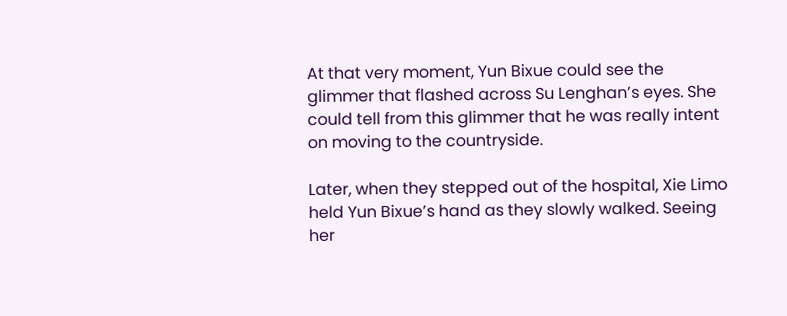At that very moment, Yun Bixue could see the glimmer that flashed across Su Lenghan’s eyes. She could tell from this glimmer that he was really intent on moving to the countryside.

Later, when they stepped out of the hospital, Xie Limo held Yun Bixue’s hand as they slowly walked. Seeing her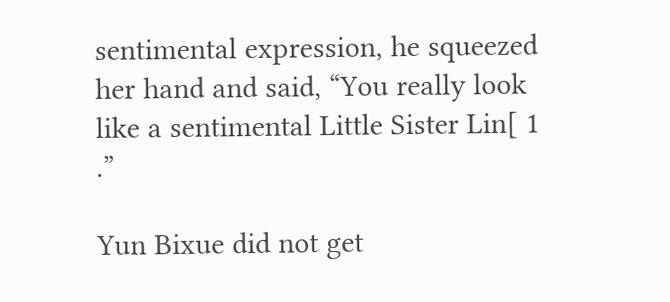sentimental expression, he squeezed her hand and said, “You really look like a sentimental Little Sister Lin[ 1 .”

Yun Bixue did not get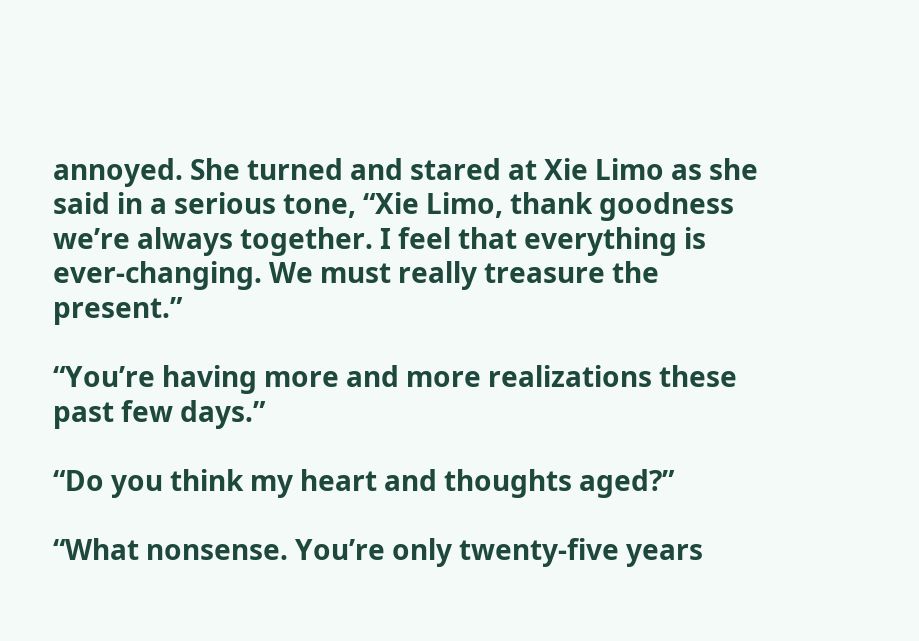annoyed. She turned and stared at Xie Limo as she said in a serious tone, “Xie Limo, thank goodness we’re always together. I feel that everything is ever-changing. We must really treasure the present.”

“You’re having more and more realizations these past few days.”

“Do you think my heart and thoughts aged?”

“What nonsense. You’re only twenty-five years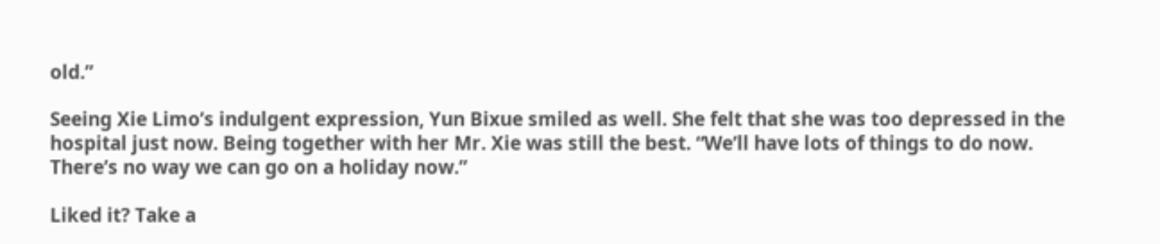old.”

Seeing Xie Limo’s indulgent expression, Yun Bixue smiled as well. She felt that she was too depressed in the hospital just now. Being together with her Mr. Xie was still the best. “We’ll have lots of things to do now. There’s no way we can go on a holiday now.”

Liked it? Take a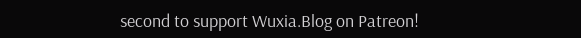second to support Wuxia.Blog on Patreon!